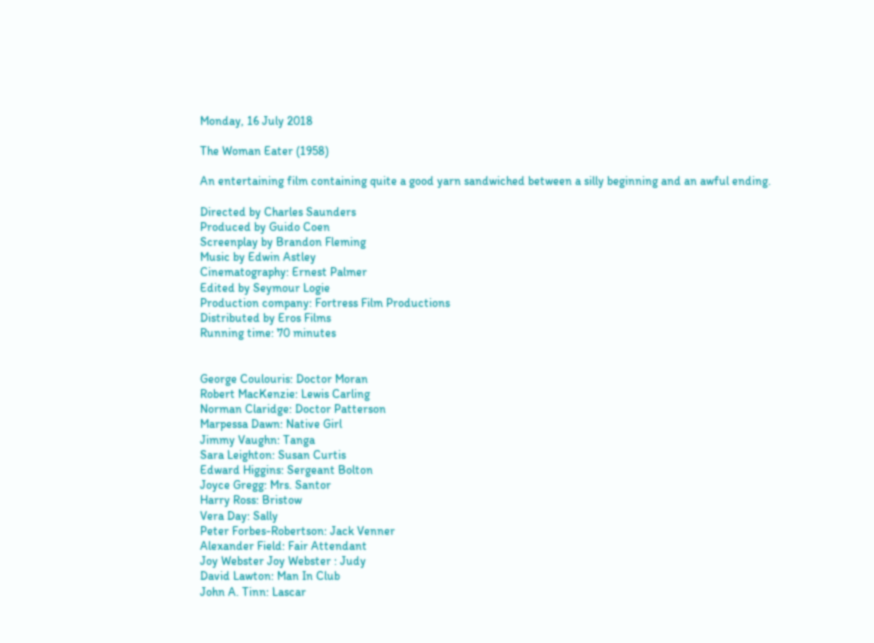Monday, 16 July 2018

The Woman Eater (1958)

An entertaining film containing quite a good yarn sandwiched between a silly beginning and an awful ending.

Directed by Charles Saunders
Produced by Guido Coen
Screenplay by Brandon Fleming
Music by Edwin Astley
Cinematography: Ernest Palmer
Edited by Seymour Logie
Production company: Fortress Film Productions
Distributed by Eros Films
Running time: 70 minutes


George Coulouris: Doctor Moran
Robert MacKenzie: Lewis Carling
Norman Claridge: Doctor Patterson
Marpessa Dawn: Native Girl
Jimmy Vaughn: Tanga
Sara Leighton: Susan Curtis
Edward Higgins: Sergeant Bolton
Joyce Gregg: Mrs. Santor
Harry Ross: Bristow
Vera Day: Sally
Peter Forbes-Robertson: Jack Venner
Alexander Field: Fair Attendant
Joy Webster Joy Webster : Judy
David Lawton: Man In Club
John A. Tinn: Lascar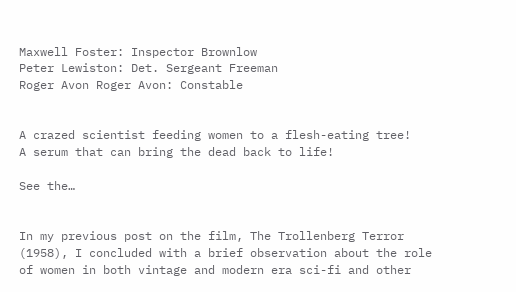Maxwell Foster: Inspector Brownlow
Peter Lewiston: Det. Sergeant Freeman
Roger Avon Roger Avon: Constable


A crazed scientist feeding women to a flesh-eating tree!
A serum that can bring the dead back to life!

See the…


In my previous post on the film, The Trollenberg Terror (1958), I concluded with a brief observation about the role of women in both vintage and modern era sci-fi and other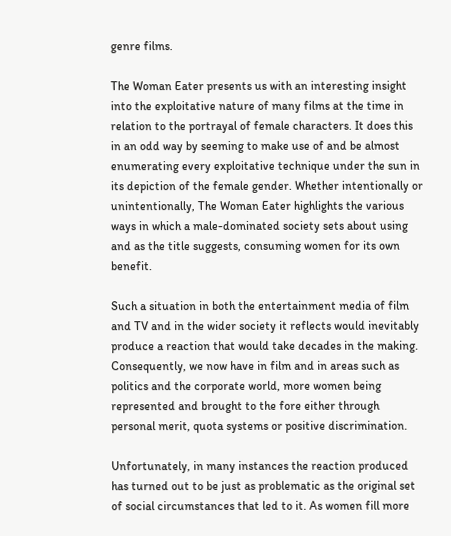genre films.

The Woman Eater presents us with an interesting insight into the exploitative nature of many films at the time in relation to the portrayal of female characters. It does this in an odd way by seeming to make use of and be almost enumerating every exploitative technique under the sun in its depiction of the female gender. Whether intentionally or unintentionally, The Woman Eater highlights the various ways in which a male-dominated society sets about using and as the title suggests, consuming women for its own benefit.

Such a situation in both the entertainment media of film and TV and in the wider society it reflects would inevitably produce a reaction that would take decades in the making. Consequently, we now have in film and in areas such as politics and the corporate world, more women being represented and brought to the fore either through personal merit, quota systems or positive discrimination.

Unfortunately, in many instances the reaction produced has turned out to be just as problematic as the original set of social circumstances that led to it. As women fill more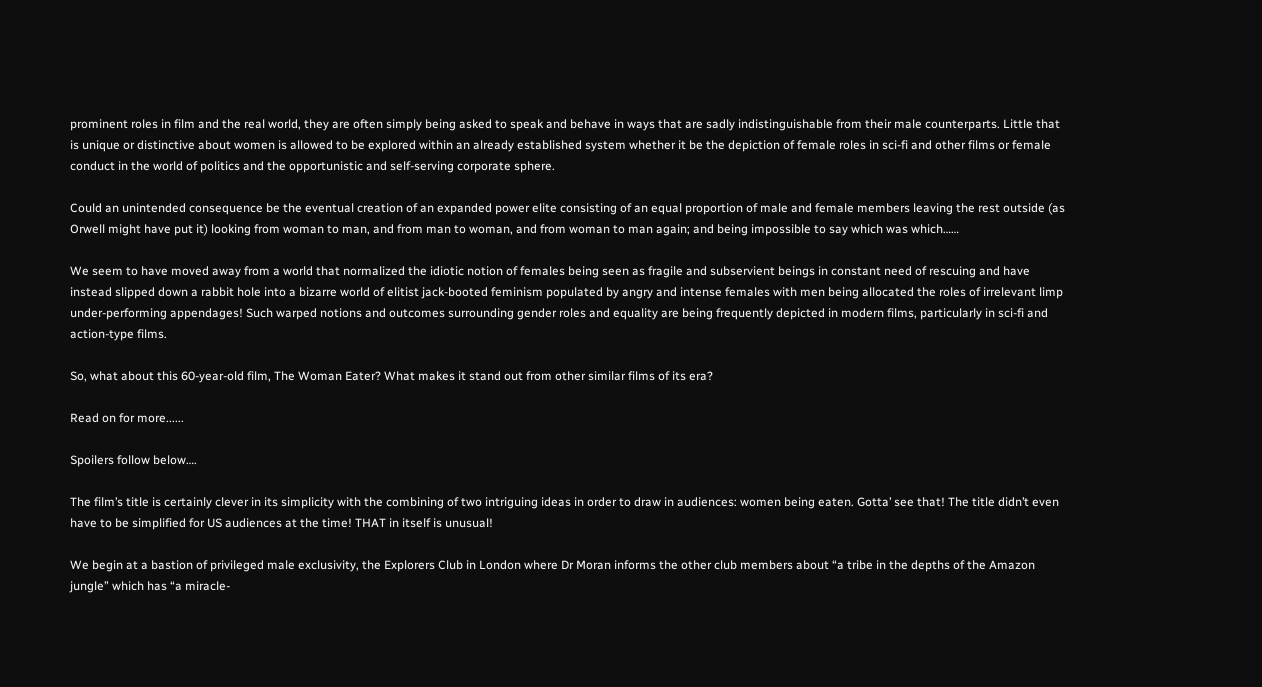prominent roles in film and the real world, they are often simply being asked to speak and behave in ways that are sadly indistinguishable from their male counterparts. Little that is unique or distinctive about women is allowed to be explored within an already established system whether it be the depiction of female roles in sci-fi and other films or female conduct in the world of politics and the opportunistic and self-serving corporate sphere.

Could an unintended consequence be the eventual creation of an expanded power elite consisting of an equal proportion of male and female members leaving the rest outside (as Orwell might have put it) looking from woman to man, and from man to woman, and from woman to man again; and being impossible to say which was which……

We seem to have moved away from a world that normalized the idiotic notion of females being seen as fragile and subservient beings in constant need of rescuing and have instead slipped down a rabbit hole into a bizarre world of elitist jack-booted feminism populated by angry and intense females with men being allocated the roles of irrelevant limp under-performing appendages! Such warped notions and outcomes surrounding gender roles and equality are being frequently depicted in modern films, particularly in sci-fi and action-type films.

So, what about this 60-year-old film, The Woman Eater? What makes it stand out from other similar films of its era?

Read on for more......

Spoilers follow below….

The film’s title is certainly clever in its simplicity with the combining of two intriguing ideas in order to draw in audiences: women being eaten. Gotta’ see that! The title didn’t even have to be simplified for US audiences at the time! THAT in itself is unusual!

We begin at a bastion of privileged male exclusivity, the Explorers Club in London where Dr Moran informs the other club members about “a tribe in the depths of the Amazon jungle” which has “a miracle-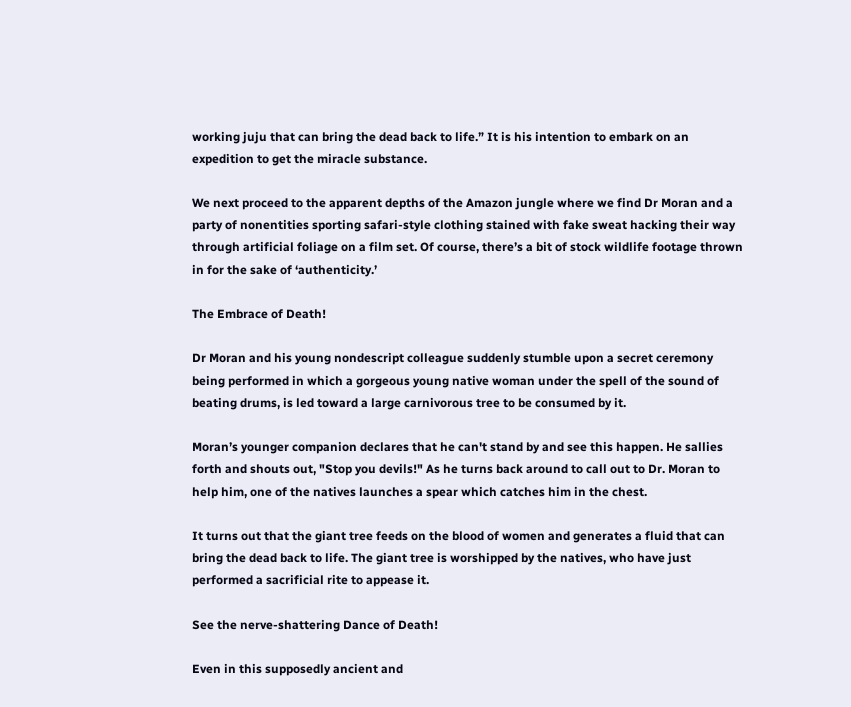working juju that can bring the dead back to life.” It is his intention to embark on an expedition to get the miracle substance.

We next proceed to the apparent depths of the Amazon jungle where we find Dr Moran and a party of nonentities sporting safari-style clothing stained with fake sweat hacking their way through artificial foliage on a film set. Of course, there’s a bit of stock wildlife footage thrown in for the sake of ‘authenticity.’

The Embrace of Death!

Dr Moran and his young nondescript colleague suddenly stumble upon a secret ceremony being performed in which a gorgeous young native woman under the spell of the sound of beating drums, is led toward a large carnivorous tree to be consumed by it.

Moran’s younger companion declares that he can't stand by and see this happen. He sallies forth and shouts out, "Stop you devils!" As he turns back around to call out to Dr. Moran to help him, one of the natives launches a spear which catches him in the chest.

It turns out that the giant tree feeds on the blood of women and generates a fluid that can bring the dead back to life. The giant tree is worshipped by the natives, who have just performed a sacrificial rite to appease it.

See the nerve-shattering Dance of Death!

Even in this supposedly ancient and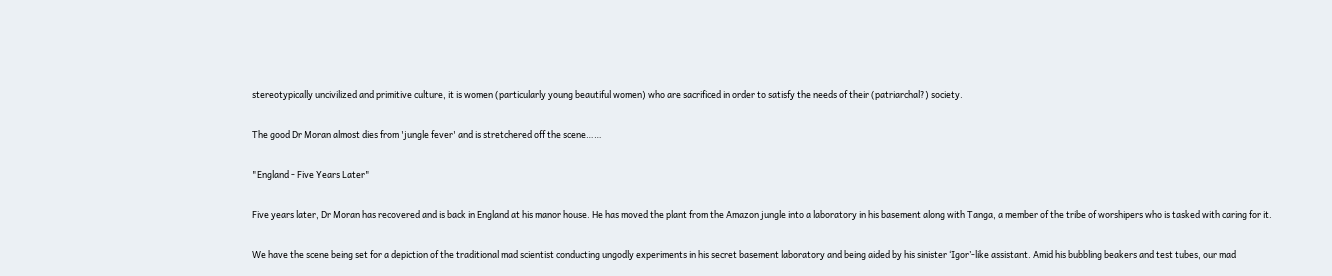stereotypically uncivilized and primitive culture, it is women (particularly young beautiful women) who are sacrificed in order to satisfy the needs of their (patriarchal?) society.

The good Dr Moran almost dies from 'jungle fever' and is stretchered off the scene……

"England - Five Years Later"

Five years later, Dr Moran has recovered and is back in England at his manor house. He has moved the plant from the Amazon jungle into a laboratory in his basement along with Tanga, a member of the tribe of worshipers who is tasked with caring for it.

We have the scene being set for a depiction of the traditional mad scientist conducting ungodly experiments in his secret basement laboratory and being aided by his sinister ‘Igor’-like assistant. Amid his bubbling beakers and test tubes, our mad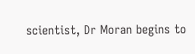scientist, Dr Moran begins to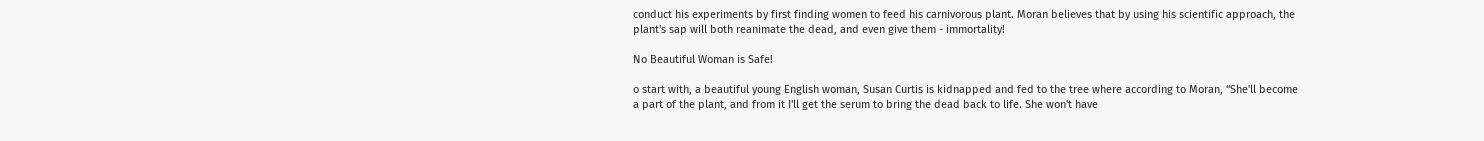conduct his experiments by first finding women to feed his carnivorous plant. Moran believes that by using his scientific approach, the plant's sap will both reanimate the dead, and even give them - immortality!

No Beautiful Woman is Safe!

o start with, a beautiful young English woman, Susan Curtis is kidnapped and fed to the tree where according to Moran, “She'll become a part of the plant, and from it I'll get the serum to bring the dead back to life. She won't have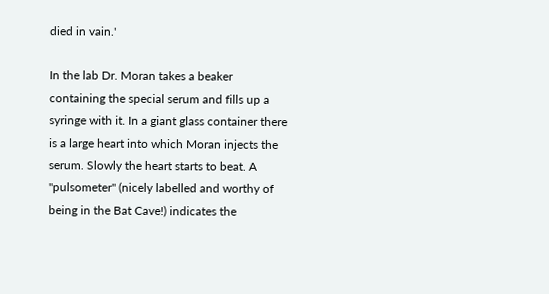died in vain.'

In the lab Dr. Moran takes a beaker containing the special serum and fills up a syringe with it. In a giant glass container there is a large heart into which Moran injects the serum. Slowly the heart starts to beat. A "pulsometer" (nicely labelled and worthy of being in the Bat Cave!) indicates the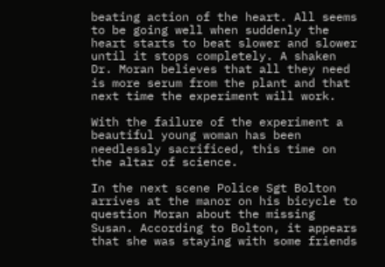beating action of the heart. All seems to be going well when suddenly the heart starts to beat slower and slower until it stops completely. A shaken Dr. Moran believes that all they need is more serum from the plant and that next time the experiment will work.

With the failure of the experiment a beautiful young woman has been needlessly sacrificed, this time on the altar of science.

In the next scene Police Sgt Bolton arrives at the manor on his bicycle to question Moran about the missing Susan. According to Bolton, it appears that she was staying with some friends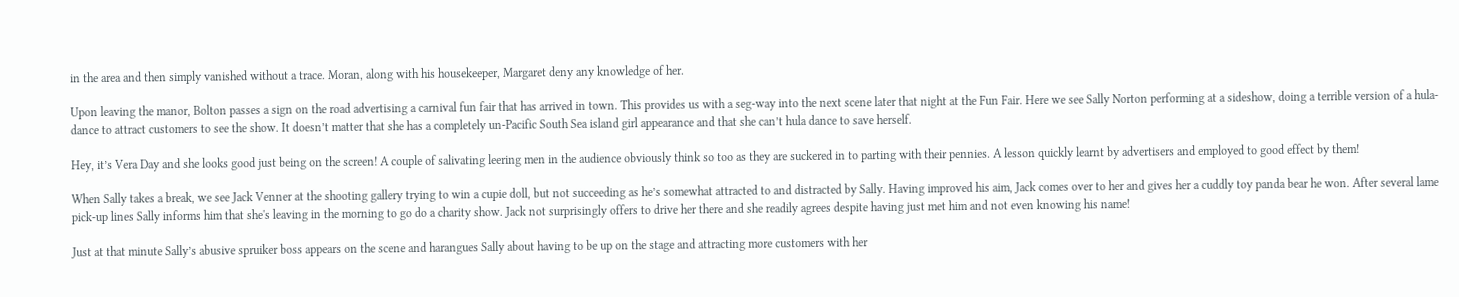in the area and then simply vanished without a trace. Moran, along with his housekeeper, Margaret deny any knowledge of her.

Upon leaving the manor, Bolton passes a sign on the road advertising a carnival fun fair that has arrived in town. This provides us with a seg-way into the next scene later that night at the Fun Fair. Here we see Sally Norton performing at a sideshow, doing a terrible version of a hula-dance to attract customers to see the show. It doesn’t matter that she has a completely un-Pacific South Sea island girl appearance and that she can’t hula dance to save herself.

Hey, it’s Vera Day and she looks good just being on the screen! A couple of salivating leering men in the audience obviously think so too as they are suckered in to parting with their pennies. A lesson quickly learnt by advertisers and employed to good effect by them!

When Sally takes a break, we see Jack Venner at the shooting gallery trying to win a cupie doll, but not succeeding as he’s somewhat attracted to and distracted by Sally. Having improved his aim, Jack comes over to her and gives her a cuddly toy panda bear he won. After several lame pick-up lines Sally informs him that she's leaving in the morning to go do a charity show. Jack not surprisingly offers to drive her there and she readily agrees despite having just met him and not even knowing his name!

Just at that minute Sally’s abusive spruiker boss appears on the scene and harangues Sally about having to be up on the stage and attracting more customers with her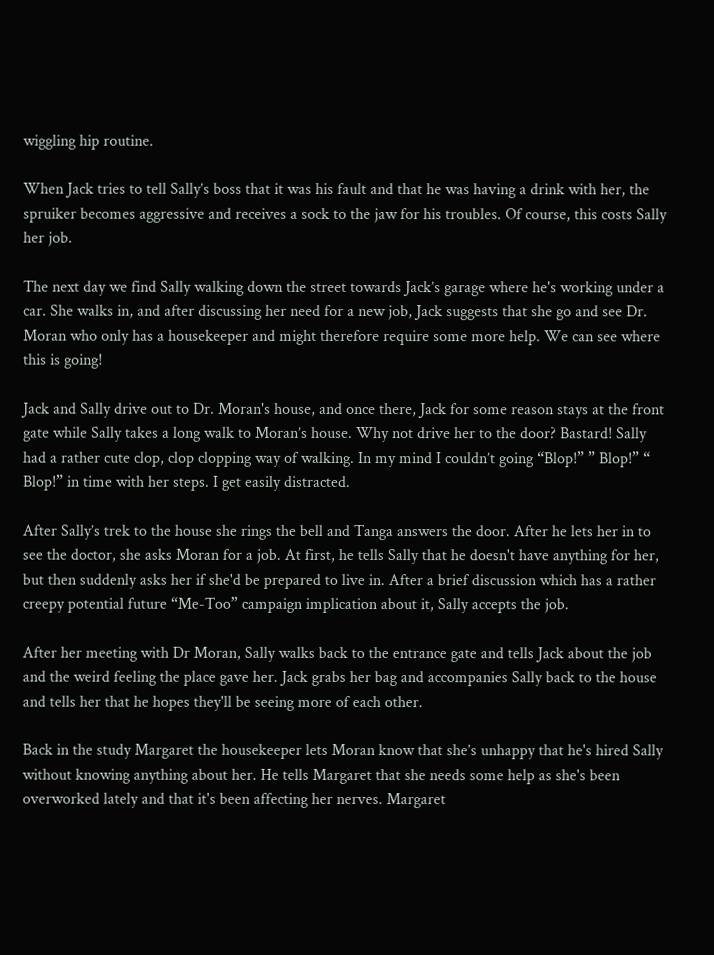wiggling hip routine.

When Jack tries to tell Sally’s boss that it was his fault and that he was having a drink with her, the spruiker becomes aggressive and receives a sock to the jaw for his troubles. Of course, this costs Sally her job.

The next day we find Sally walking down the street towards Jack’s garage where he's working under a car. She walks in, and after discussing her need for a new job, Jack suggests that she go and see Dr. Moran who only has a housekeeper and might therefore require some more help. We can see where this is going!

Jack and Sally drive out to Dr. Moran's house, and once there, Jack for some reason stays at the front gate while Sally takes a long walk to Moran’s house. Why not drive her to the door? Bastard! Sally had a rather cute clop, clop clopping way of walking. In my mind I couldn’t going “Blop!” ” Blop!” “ Blop!” in time with her steps. I get easily distracted.

After Sally’s trek to the house she rings the bell and Tanga answers the door. After he lets her in to see the doctor, she asks Moran for a job. At first, he tells Sally that he doesn't have anything for her, but then suddenly asks her if she'd be prepared to live in. After a brief discussion which has a rather creepy potential future “Me-Too” campaign implication about it, Sally accepts the job.

After her meeting with Dr Moran, Sally walks back to the entrance gate and tells Jack about the job and the weird feeling the place gave her. Jack grabs her bag and accompanies Sally back to the house and tells her that he hopes they'll be seeing more of each other.

Back in the study Margaret the housekeeper lets Moran know that she’s unhappy that he's hired Sally without knowing anything about her. He tells Margaret that she needs some help as she's been overworked lately and that it's been affecting her nerves. Margaret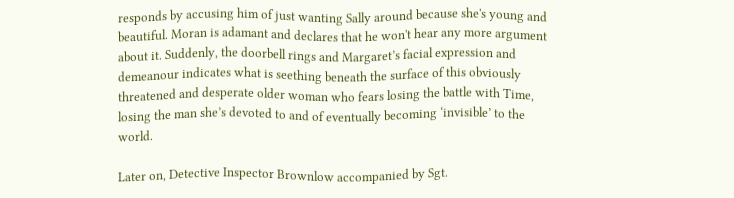responds by accusing him of just wanting Sally around because she's young and beautiful. Moran is adamant and declares that he won't hear any more argument about it. Suddenly, the doorbell rings and Margaret’s facial expression and demeanour indicates what is seething beneath the surface of this obviously threatened and desperate older woman who fears losing the battle with Time, losing the man she’s devoted to and of eventually becoming ‘invisible’ to the world.

Later on, Detective Inspector Brownlow accompanied by Sgt.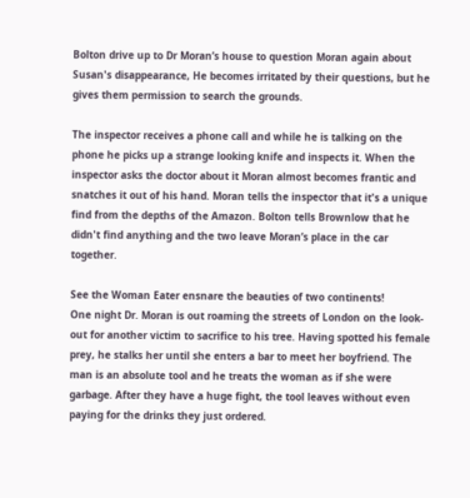Bolton drive up to Dr Moran’s house to question Moran again about Susan's disappearance, He becomes irritated by their questions, but he gives them permission to search the grounds.

The inspector receives a phone call and while he is talking on the phone he picks up a strange looking knife and inspects it. When the inspector asks the doctor about it Moran almost becomes frantic and snatches it out of his hand. Moran tells the inspector that it's a unique find from the depths of the Amazon. Bolton tells Brownlow that he didn't find anything and the two leave Moran’s place in the car together.

See the Woman Eater ensnare the beauties of two continents!
One night Dr. Moran is out roaming the streets of London on the look-out for another victim to sacrifice to his tree. Having spotted his female prey, he stalks her until she enters a bar to meet her boyfriend. The man is an absolute tool and he treats the woman as if she were garbage. After they have a huge fight, the tool leaves without even paying for the drinks they just ordered.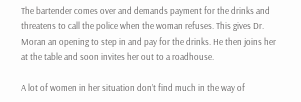The bartender comes over and demands payment for the drinks and threatens to call the police when the woman refuses. This gives Dr. Moran an opening to step in and pay for the drinks. He then joins her at the table and soon invites her out to a roadhouse.

A lot of women in her situation don’t find much in the way of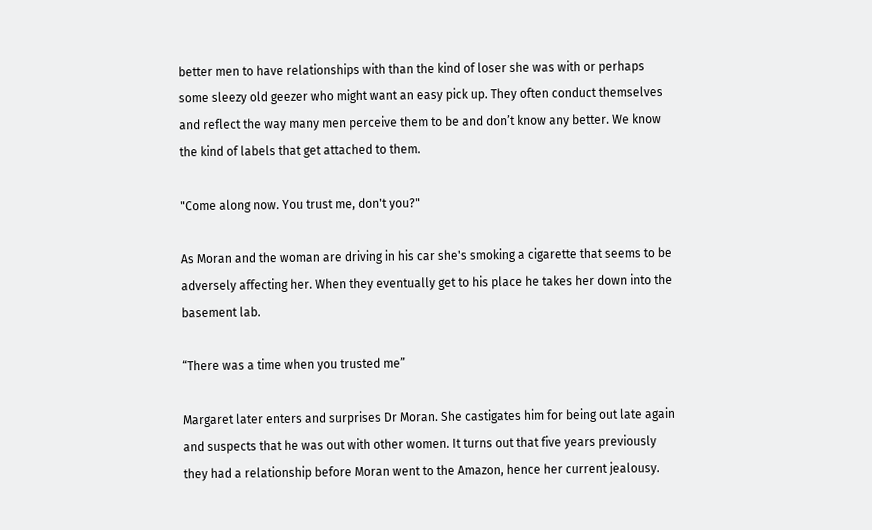better men to have relationships with than the kind of loser she was with or perhaps some sleezy old geezer who might want an easy pick up. They often conduct themselves and reflect the way many men perceive them to be and don’t know any better. We know the kind of labels that get attached to them.

"Come along now. You trust me, don't you?"

As Moran and the woman are driving in his car she's smoking a cigarette that seems to be adversely affecting her. When they eventually get to his place he takes her down into the basement lab.

“There was a time when you trusted me”

Margaret later enters and surprises Dr Moran. She castigates him for being out late again and suspects that he was out with other women. It turns out that five years previously they had a relationship before Moran went to the Amazon, hence her current jealousy.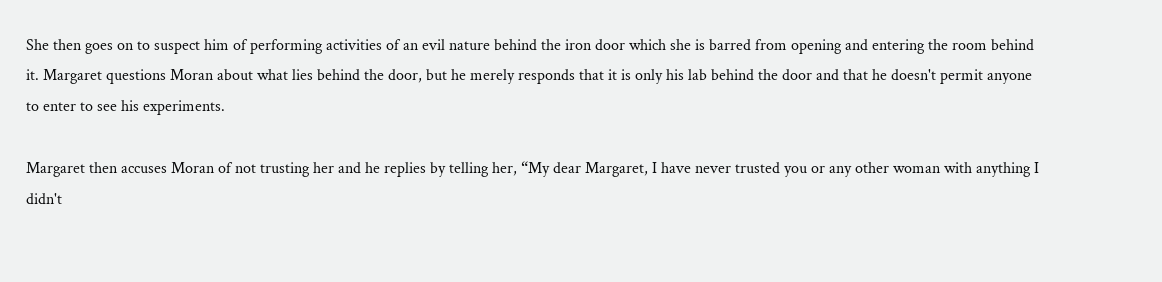She then goes on to suspect him of performing activities of an evil nature behind the iron door which she is barred from opening and entering the room behind it. Margaret questions Moran about what lies behind the door, but he merely responds that it is only his lab behind the door and that he doesn't permit anyone to enter to see his experiments.

Margaret then accuses Moran of not trusting her and he replies by telling her, “My dear Margaret, I have never trusted you or any other woman with anything I didn't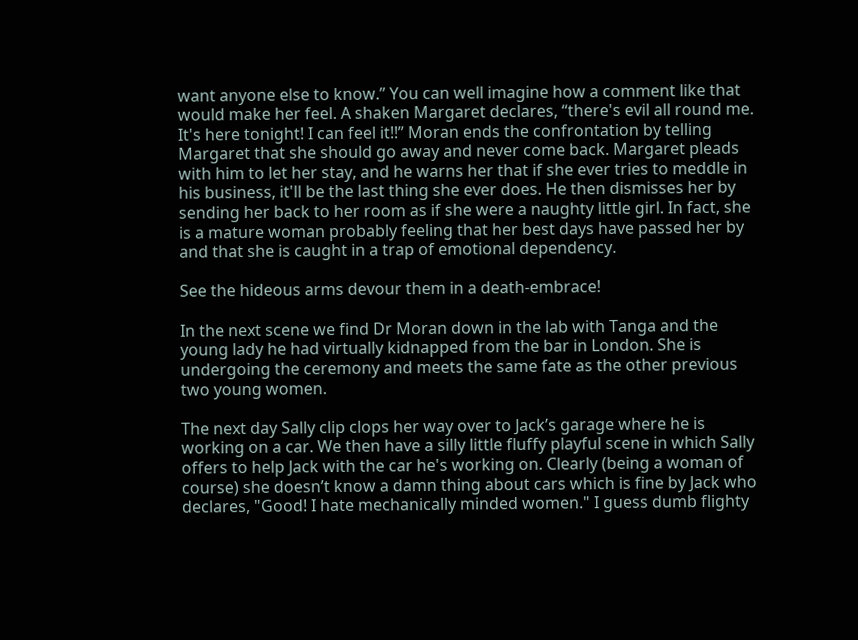want anyone else to know.” You can well imagine how a comment like that would make her feel. A shaken Margaret declares, “there's evil all round me. It's here tonight! I can feel it!!” Moran ends the confrontation by telling Margaret that she should go away and never come back. Margaret pleads with him to let her stay, and he warns her that if she ever tries to meddle in his business, it'll be the last thing she ever does. He then dismisses her by sending her back to her room as if she were a naughty little girl. In fact, she is a mature woman probably feeling that her best days have passed her by and that she is caught in a trap of emotional dependency.

See the hideous arms devour them in a death-embrace!

In the next scene we find Dr Moran down in the lab with Tanga and the young lady he had virtually kidnapped from the bar in London. She is undergoing the ceremony and meets the same fate as the other previous two young women.

The next day Sally clip clops her way over to Jack’s garage where he is working on a car. We then have a silly little fluffy playful scene in which Sally offers to help Jack with the car he's working on. Clearly (being a woman of course) she doesn’t know a damn thing about cars which is fine by Jack who declares, "Good! I hate mechanically minded women." I guess dumb flighty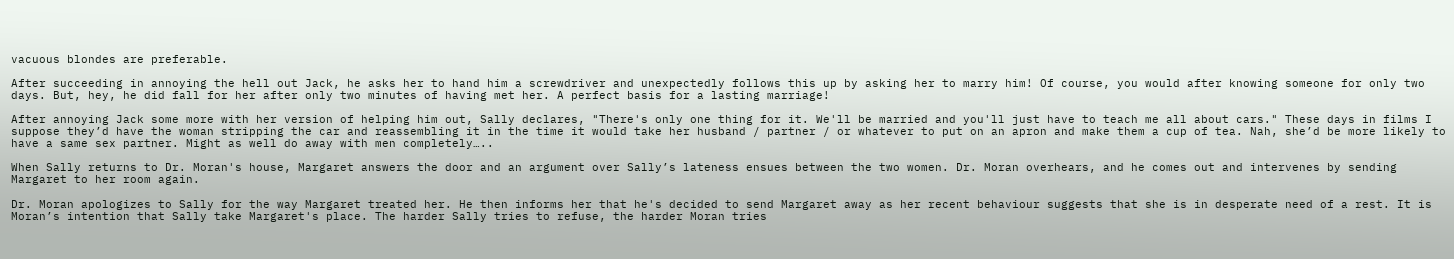vacuous blondes are preferable.

After succeeding in annoying the hell out Jack, he asks her to hand him a screwdriver and unexpectedly follows this up by asking her to marry him! Of course, you would after knowing someone for only two days. But, hey, he did fall for her after only two minutes of having met her. A perfect basis for a lasting marriage!

After annoying Jack some more with her version of helping him out, Sally declares, "There's only one thing for it. We'll be married and you'll just have to teach me all about cars." These days in films I suppose they’d have the woman stripping the car and reassembling it in the time it would take her husband / partner / or whatever to put on an apron and make them a cup of tea. Nah, she’d be more likely to have a same sex partner. Might as well do away with men completely…..

When Sally returns to Dr. Moran's house, Margaret answers the door and an argument over Sally’s lateness ensues between the two women. Dr. Moran overhears, and he comes out and intervenes by sending Margaret to her room again.

Dr. Moran apologizes to Sally for the way Margaret treated her. He then informs her that he's decided to send Margaret away as her recent behaviour suggests that she is in desperate need of a rest. It is Moran’s intention that Sally take Margaret's place. The harder Sally tries to refuse, the harder Moran tries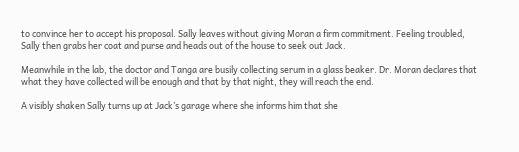to convince her to accept his proposal. Sally leaves without giving Moran a firm commitment. Feeling troubled, Sally then grabs her coat and purse and heads out of the house to seek out Jack.

Meanwhile in the lab, the doctor and Tanga are busily collecting serum in a glass beaker. Dr. Moran declares that what they have collected will be enough and that by that night, they will reach the end.

A visibly shaken Sally turns up at Jack’s garage where she informs him that she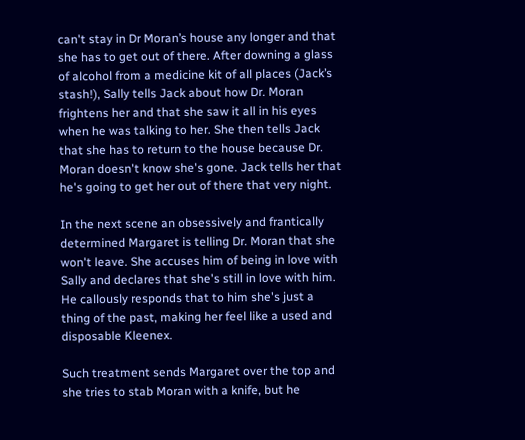can't stay in Dr Moran’s house any longer and that she has to get out of there. After downing a glass of alcohol from a medicine kit of all places (Jack’s stash!), Sally tells Jack about how Dr. Moran frightens her and that she saw it all in his eyes when he was talking to her. She then tells Jack that she has to return to the house because Dr. Moran doesn't know she's gone. Jack tells her that he's going to get her out of there that very night.

In the next scene an obsessively and frantically determined Margaret is telling Dr. Moran that she won't leave. She accuses him of being in love with Sally and declares that she's still in love with him. He callously responds that to him she's just a thing of the past, making her feel like a used and disposable Kleenex.

Such treatment sends Margaret over the top and she tries to stab Moran with a knife, but he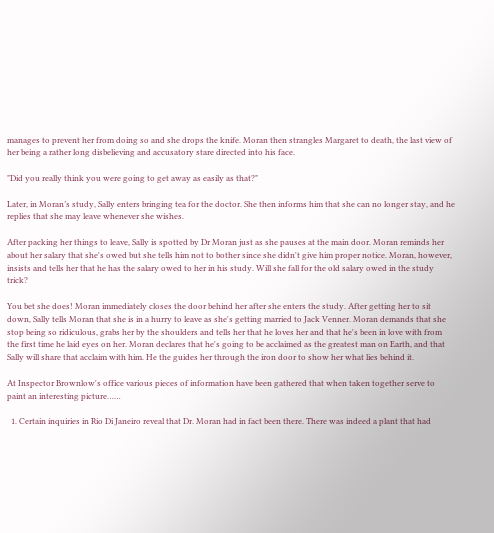manages to prevent her from doing so and she drops the knife. Moran then strangles Margaret to death, the last view of her being a rather long disbelieving and accusatory stare directed into his face.

"Did you really think you were going to get away as easily as that?"

Later, in Moran’s study, Sally enters bringing tea for the doctor. She then informs him that she can no longer stay, and he replies that she may leave whenever she wishes.

After packing her things to leave, Sally is spotted by Dr Moran just as she pauses at the main door. Moran reminds her about her salary that she's owed but she tells him not to bother since she didn't give him proper notice. Moran, however, insists and tells her that he has the salary owed to her in his study. Will she fall for the old salary owed in the study trick?

You bet she does! Moran immediately closes the door behind her after she enters the study. After getting her to sit down, Sally tells Moran that she is in a hurry to leave as she's getting married to Jack Venner. Moran demands that she stop being so ridiculous, grabs her by the shoulders and tells her that he loves her and that he's been in love with from the first time he laid eyes on her. Moran declares that he's going to be acclaimed as the greatest man on Earth, and that Sally will share that acclaim with him. He the guides her through the iron door to show her what lies behind it.

At Inspector Brownlow's office various pieces of information have been gathered that when taken together serve to paint an interesting picture……

  1. Certain inquiries in Rio Di Janeiro reveal that Dr. Moran had in fact been there. There was indeed a plant that had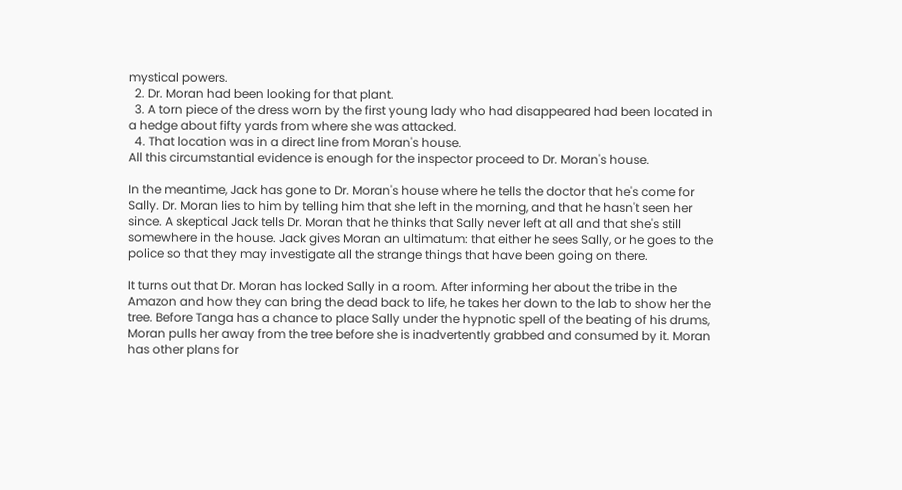mystical powers.
  2. Dr. Moran had been looking for that plant.
  3. A torn piece of the dress worn by the first young lady who had disappeared had been located in a hedge about fifty yards from where she was attacked.
  4. That location was in a direct line from Moran's house.
All this circumstantial evidence is enough for the inspector proceed to Dr. Moran's house.

In the meantime, Jack has gone to Dr. Moran's house where he tells the doctor that he's come for Sally. Dr. Moran lies to him by telling him that she left in the morning, and that he hasn't seen her since. A skeptical Jack tells Dr. Moran that he thinks that Sally never left at all and that she's still somewhere in the house. Jack gives Moran an ultimatum: that either he sees Sally, or he goes to the police so that they may investigate all the strange things that have been going on there.

It turns out that Dr. Moran has locked Sally in a room. After informing her about the tribe in the Amazon and how they can bring the dead back to life, he takes her down to the lab to show her the tree. Before Tanga has a chance to place Sally under the hypnotic spell of the beating of his drums, Moran pulls her away from the tree before she is inadvertently grabbed and consumed by it. Moran has other plans for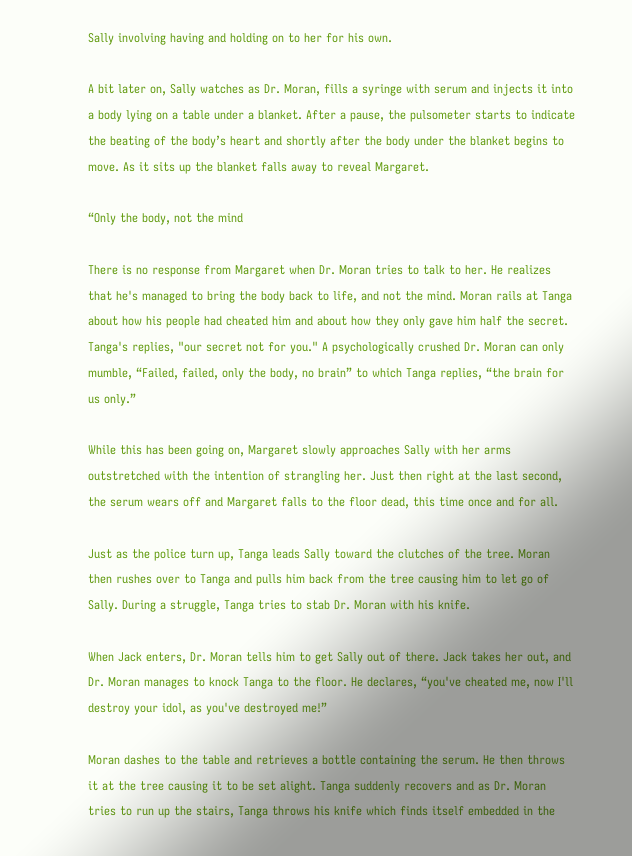Sally involving having and holding on to her for his own.

A bit later on, Sally watches as Dr. Moran, fills a syringe with serum and injects it into a body lying on a table under a blanket. After a pause, the pulsometer starts to indicate the beating of the body’s heart and shortly after the body under the blanket begins to move. As it sits up the blanket falls away to reveal Margaret.

“Only the body, not the mind

There is no response from Margaret when Dr. Moran tries to talk to her. He realizes that he's managed to bring the body back to life, and not the mind. Moran rails at Tanga about how his people had cheated him and about how they only gave him half the secret. Tanga's replies, "our secret not for you." A psychologically crushed Dr. Moran can only mumble, “Failed, failed, only the body, no brain” to which Tanga replies, “the brain for us only.”

While this has been going on, Margaret slowly approaches Sally with her arms outstretched with the intention of strangling her. Just then right at the last second, the serum wears off and Margaret falls to the floor dead, this time once and for all.

Just as the police turn up, Tanga leads Sally toward the clutches of the tree. Moran then rushes over to Tanga and pulls him back from the tree causing him to let go of Sally. During a struggle, Tanga tries to stab Dr. Moran with his knife.

When Jack enters, Dr. Moran tells him to get Sally out of there. Jack takes her out, and Dr. Moran manages to knock Tanga to the floor. He declares, “you've cheated me, now I'll destroy your idol, as you've destroyed me!”

Moran dashes to the table and retrieves a bottle containing the serum. He then throws it at the tree causing it to be set alight. Tanga suddenly recovers and as Dr. Moran tries to run up the stairs, Tanga throws his knife which finds itself embedded in the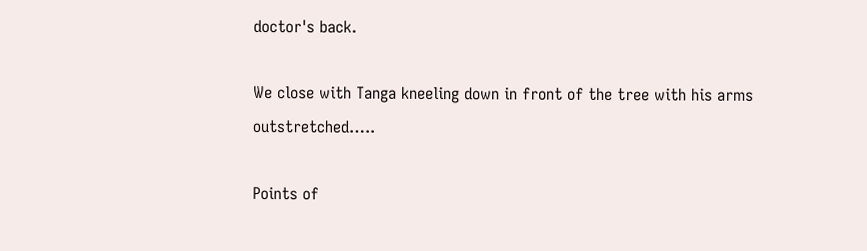doctor's back.

We close with Tanga kneeling down in front of the tree with his arms outstretched…..

Points of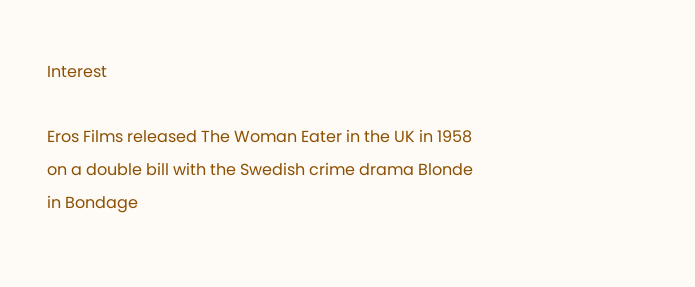Interest

Eros Films released The Woman Eater in the UK in 1958 on a double bill with the Swedish crime drama Blonde in Bondage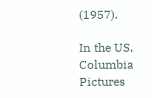(1957).

In the US, Columbia Pictures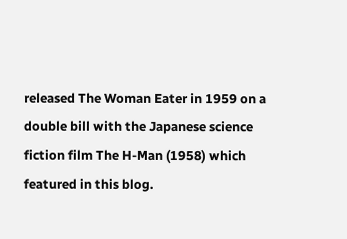released The Woman Eater in 1959 on a double bill with the Japanese science fiction film The H-Man (1958) which featured in this blog.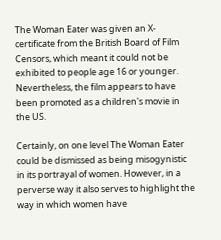The Woman Eater was given an X-certificate from the British Board of Film Censors, which meant it could not be exhibited to people age 16 or younger. Nevertheless, the film appears to have been promoted as a children's movie in the US.

Certainly, on one level The Woman Eater could be dismissed as being misogynistic in its portrayal of women. However, in a perverse way it also serves to highlight the way in which women have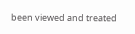been viewed and treated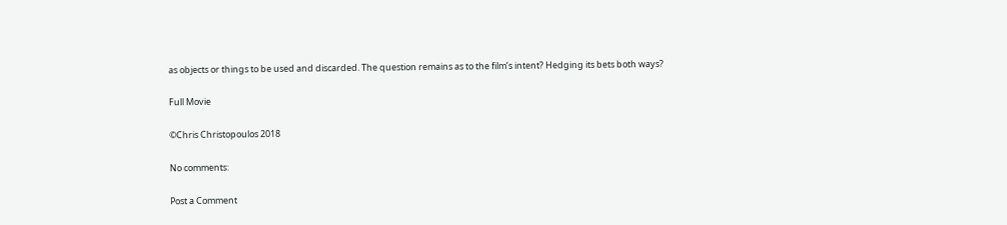as objects or things to be used and discarded. The question remains as to the film’s intent? Hedging its bets both ways?

Full Movie

©Chris Christopoulos 2018

No comments:

Post a Comment